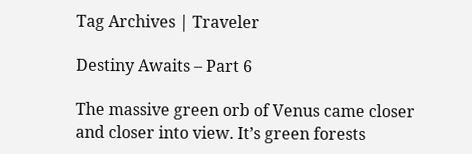Tag Archives | Traveler

Destiny Awaits – Part 6

The massive green orb of Venus came closer and closer into view. It’s green forests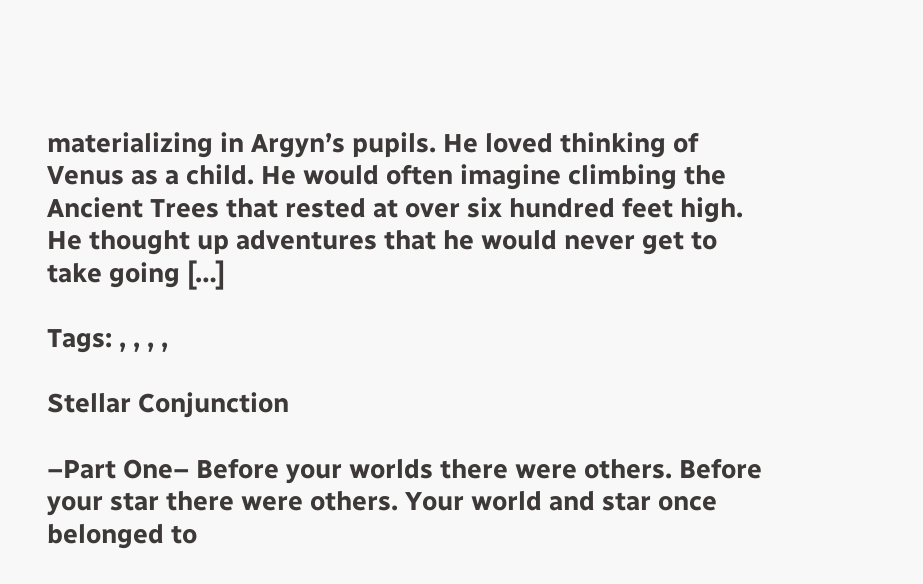materializing in Argyn’s pupils. He loved thinking of Venus as a child. He would often imagine climbing the Ancient Trees that rested at over six hundred feet high. He thought up adventures that he would never get to take going […]

Tags: , , , ,

Stellar Conjunction

–Part One– Before your worlds there were others. Before your star there were others. Your world and star once belonged to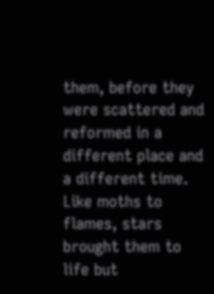them, before they were scattered and reformed in a different place and a different time. Like moths to flames, stars brought them to life but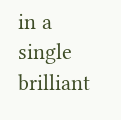in a single brilliant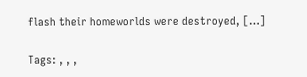flash their homeworlds were destroyed, […]

Tags: , , ,